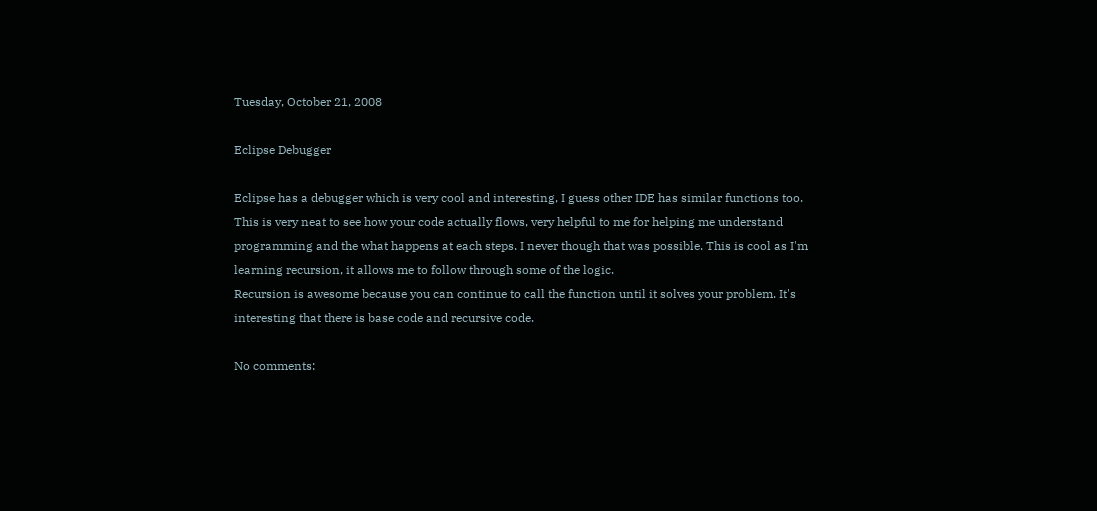Tuesday, October 21, 2008

Eclipse Debugger

Eclipse has a debugger which is very cool and interesting, I guess other IDE has similar functions too. This is very neat to see how your code actually flows, very helpful to me for helping me understand programming and the what happens at each steps. I never though that was possible. This is cool as I'm learning recursion, it allows me to follow through some of the logic.
Recursion is awesome because you can continue to call the function until it solves your problem. It's interesting that there is base code and recursive code.

No comments: